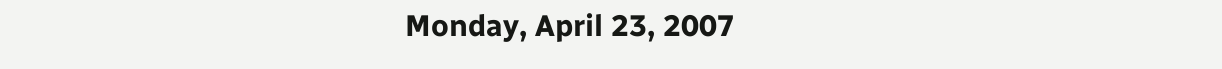Monday, April 23, 2007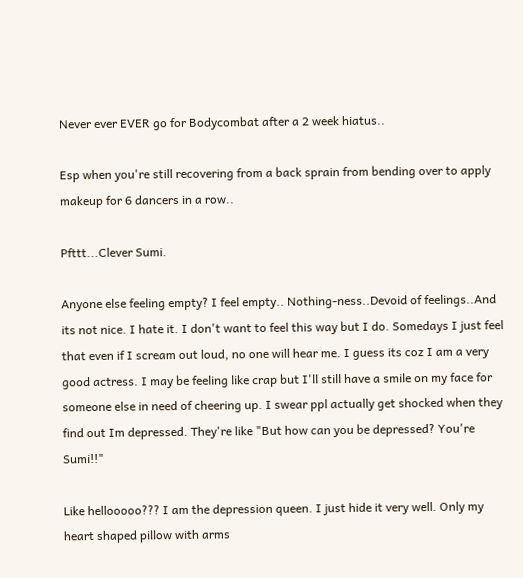Never ever EVER go for Bodycombat after a 2 week hiatus..

Esp when you're still recovering from a back sprain from bending over to apply makeup for 6 dancers in a row..

Pfttt...Clever Sumi.

Anyone else feeling empty? I feel empty.. Nothing-ness..Devoid of feelings..And its not nice. I hate it. I don't want to feel this way but I do. Somedays I just feel that even if I scream out loud, no one will hear me. I guess its coz I am a very good actress. I may be feeling like crap but I'll still have a smile on my face for someone else in need of cheering up. I swear ppl actually get shocked when they find out Im depressed. They're like "But how can you be depressed? You're Sumi!!"

Like hellooooo??? I am the depression queen. I just hide it very well. Only my heart shaped pillow with arms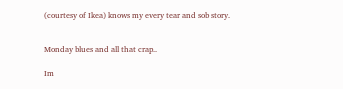(courtesy of Ikea) knows my every tear and sob story.


Monday blues and all that crap..

Im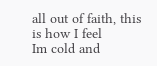all out of faith, this is how I feel
Im cold and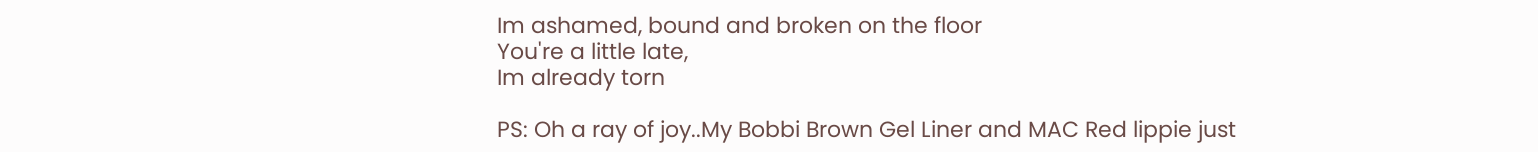Im ashamed, bound and broken on the floor
You're a little late,
Im already torn

PS: Oh a ray of joy..My Bobbi Brown Gel Liner and MAC Red lippie just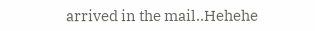arrived in the mail..Hehehe